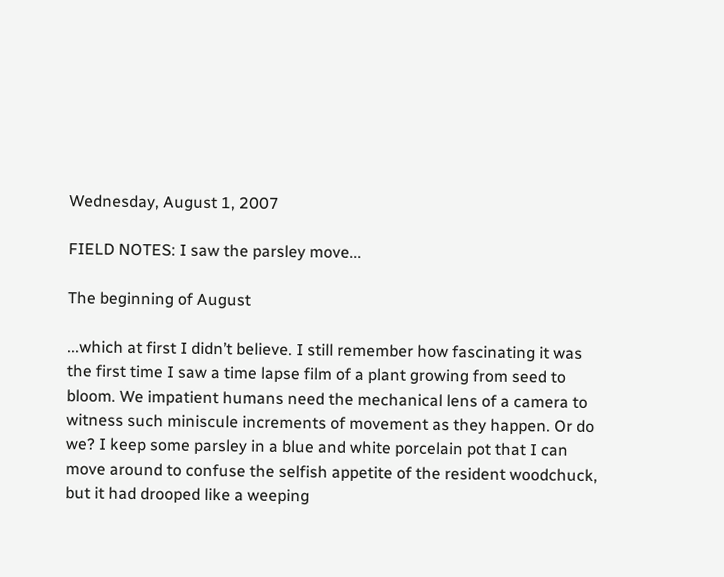Wednesday, August 1, 2007

FIELD NOTES: I saw the parsley move...

The beginning of August

...which at first I didn’t believe. I still remember how fascinating it was the first time I saw a time lapse film of a plant growing from seed to bloom. We impatient humans need the mechanical lens of a camera to witness such miniscule increments of movement as they happen. Or do we? I keep some parsley in a blue and white porcelain pot that I can move around to confuse the selfish appetite of the resident woodchuck, but it had drooped like a weeping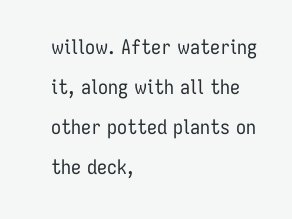willow. After watering it, along with all the other potted plants on the deck,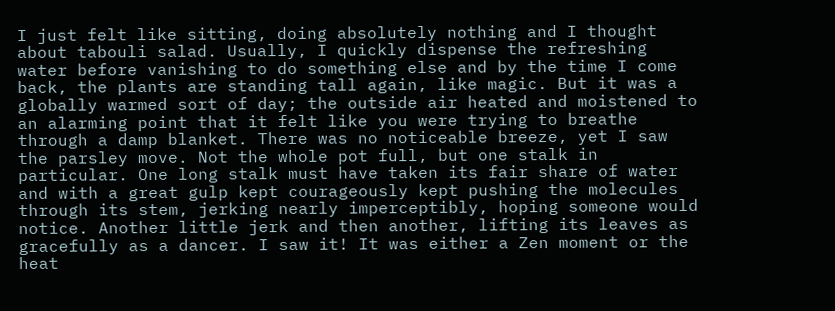I just felt like sitting, doing absolutely nothing and I thought about tabouli salad. Usually, I quickly dispense the refreshing water before vanishing to do something else and by the time I come back, the plants are standing tall again, like magic. But it was a globally warmed sort of day; the outside air heated and moistened to an alarming point that it felt like you were trying to breathe through a damp blanket. There was no noticeable breeze, yet I saw the parsley move. Not the whole pot full, but one stalk in particular. One long stalk must have taken its fair share of water and with a great gulp kept courageously kept pushing the molecules through its stem, jerking nearly imperceptibly, hoping someone would notice. Another little jerk and then another, lifting its leaves as gracefully as a dancer. I saw it! It was either a Zen moment or the heat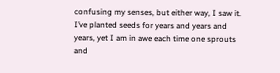confusing my senses, but either way, I saw it. I’ve planted seeds for years and years and years, yet I am in awe each time one sprouts and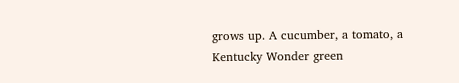grows up. A cucumber, a tomato, a Kentucky Wonder green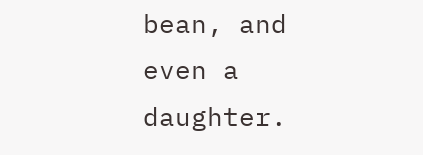bean, and even a daughter.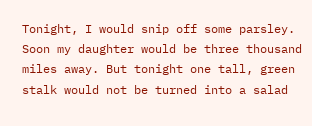Tonight, I would snip off some parsley. Soon my daughter would be three thousand miles away. But tonight one tall, green stalk would not be turned into a salad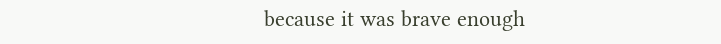because it was brave enough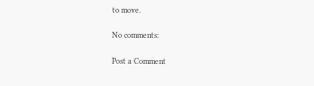to move.

No comments:

Post a Comment